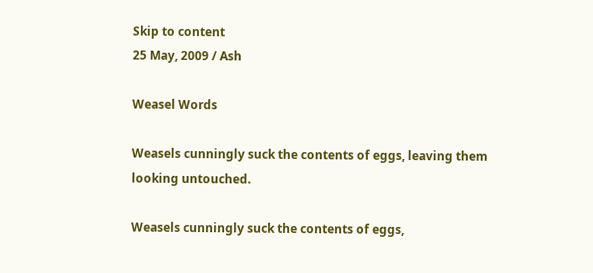Skip to content
25 May, 2009 / Ash

Weasel Words

Weasels cunningly suck the contents of eggs, leaving them looking untouched.

Weasels cunningly suck the contents of eggs,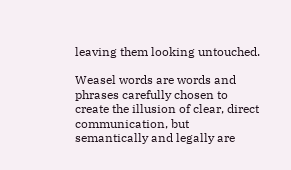leaving them looking untouched.

Weasel words are words and phrases carefully chosen to create the illusion of clear, direct communication, but semantically and legally are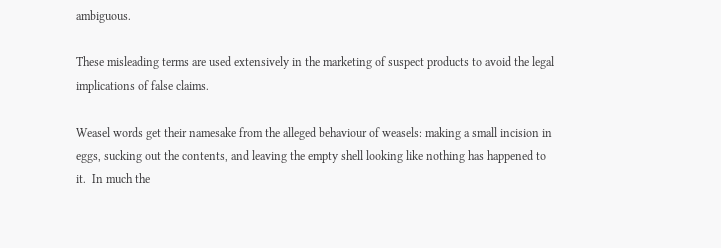ambiguous.

These misleading terms are used extensively in the marketing of suspect products to avoid the legal implications of false claims.

Weasel words get their namesake from the alleged behaviour of weasels: making a small incision in eggs, sucking out the contents, and leaving the empty shell looking like nothing has happened to it.  In much the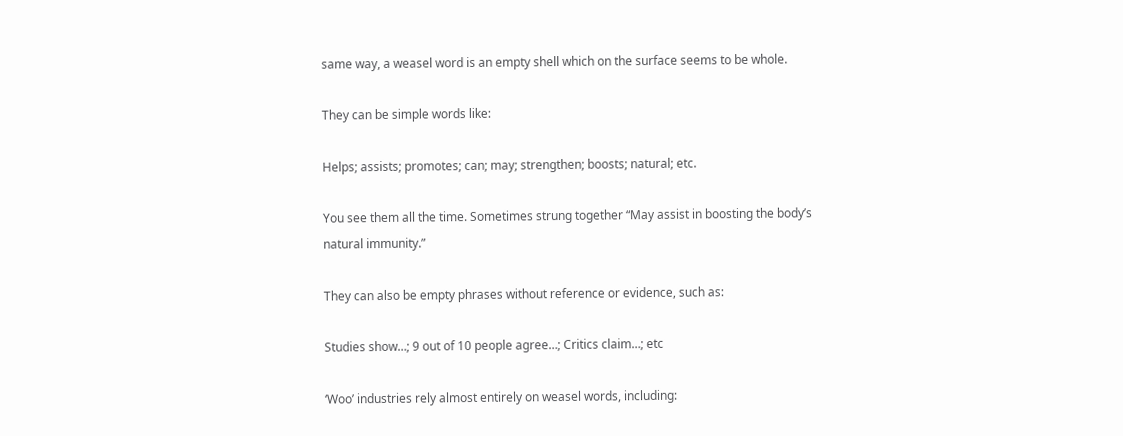same way, a weasel word is an empty shell which on the surface seems to be whole.

They can be simple words like:

Helps; assists; promotes; can; may; strengthen; boosts; natural; etc.

You see them all the time. Sometimes strung together “May assist in boosting the body’s natural immunity.”

They can also be empty phrases without reference or evidence, such as:

Studies show…; 9 out of 10 people agree…; Critics claim…; etc

‘Woo’ industries rely almost entirely on weasel words, including: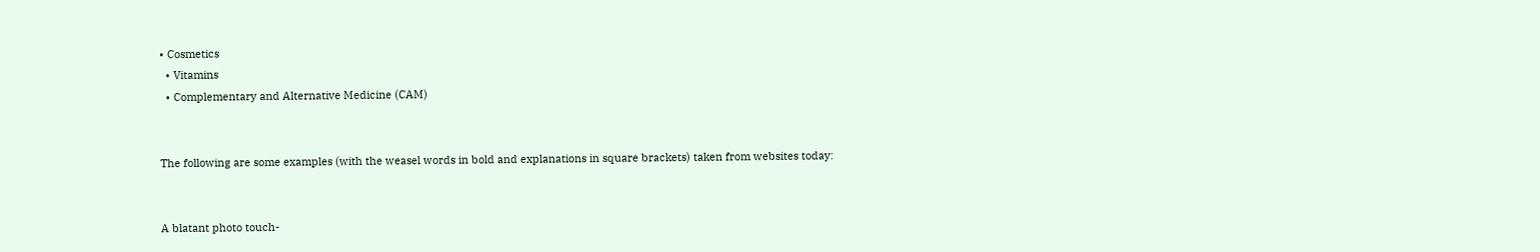• Cosmetics
  • Vitamins
  • Complementary and Alternative Medicine (CAM)


The following are some examples (with the weasel words in bold and explanations in square brackets) taken from websites today:


A blatant photo touch-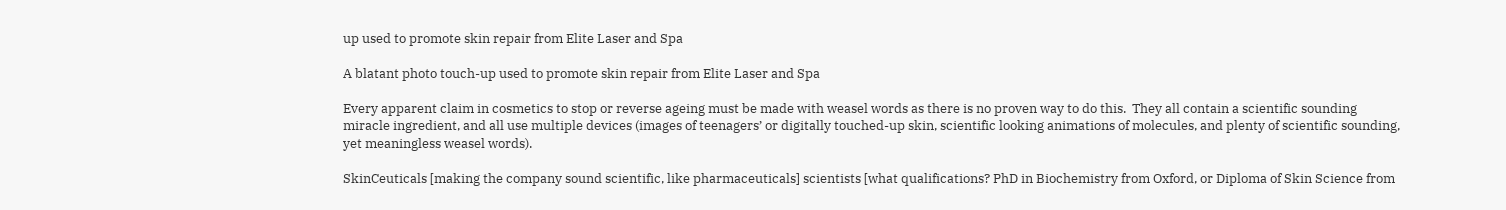up used to promote skin repair from Elite Laser and Spa

A blatant photo touch-up used to promote skin repair from Elite Laser and Spa

Every apparent claim in cosmetics to stop or reverse ageing must be made with weasel words as there is no proven way to do this.  They all contain a scientific sounding miracle ingredient, and all use multiple devices (images of teenagers’ or digitally touched-up skin, scientific looking animations of molecules, and plenty of scientific sounding, yet meaningless weasel words).

SkinCeuticals [making the company sound scientific, like pharmaceuticals] scientists [what qualifications? PhD in Biochemistry from Oxford, or Diploma of Skin Science from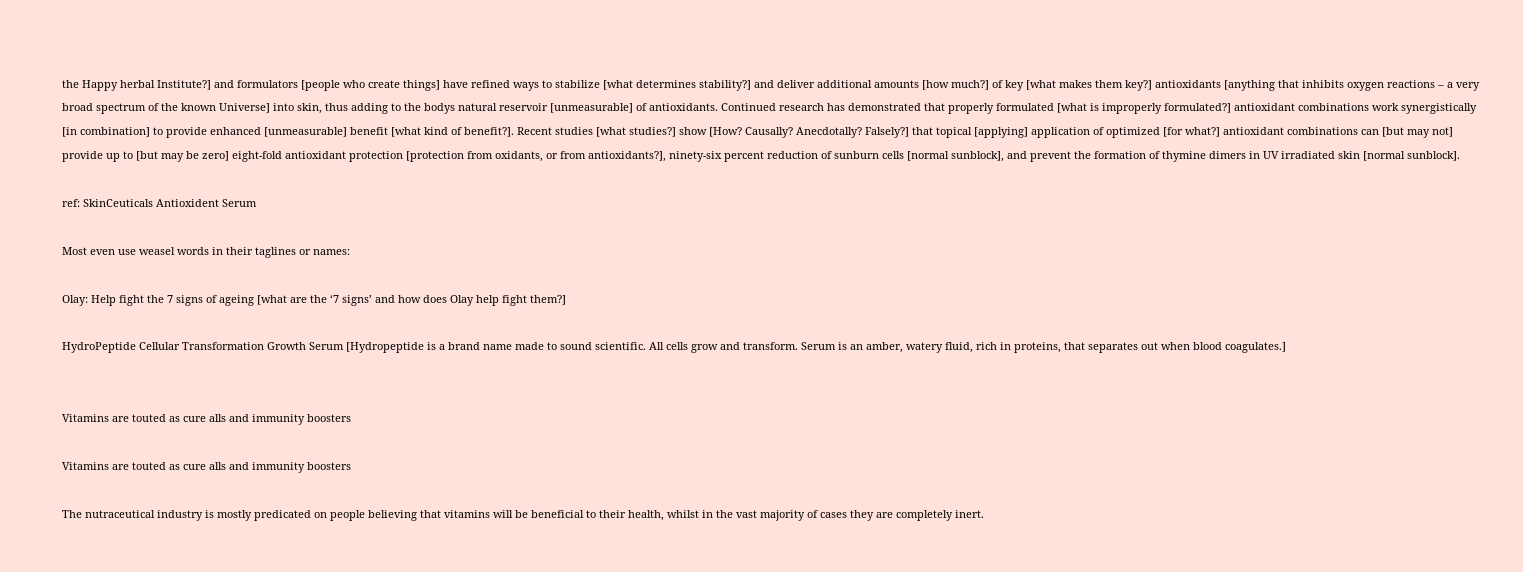the Happy herbal Institute?] and formulators [people who create things] have refined ways to stabilize [what determines stability?] and deliver additional amounts [how much?] of key [what makes them key?] antioxidants [anything that inhibits oxygen reactions – a very broad spectrum of the known Universe] into skin, thus adding to the bodys natural reservoir [unmeasurable] of antioxidants. Continued research has demonstrated that properly formulated [what is improperly formulated?] antioxidant combinations work synergistically [in combination] to provide enhanced [unmeasurable] benefit [what kind of benefit?]. Recent studies [what studies?] show [How? Causally? Anecdotally? Falsely?] that topical [applying] application of optimized [for what?] antioxidant combinations can [but may not] provide up to [but may be zero] eight-fold antioxidant protection [protection from oxidants, or from antioxidants?], ninety-six percent reduction of sunburn cells [normal sunblock], and prevent the formation of thymine dimers in UV irradiated skin [normal sunblock].

ref: SkinCeuticals Antioxident Serum

Most even use weasel words in their taglines or names:

Olay: Help fight the 7 signs of ageing [what are the ‘7 signs’ and how does Olay help fight them?]

HydroPeptide Cellular Transformation Growth Serum [Hydropeptide is a brand name made to sound scientific. All cells grow and transform. Serum is an amber, watery fluid, rich in proteins, that separates out when blood coagulates.]


Vitamins are touted as cure alls and immunity boosters

Vitamins are touted as cure alls and immunity boosters

The nutraceutical industry is mostly predicated on people believing that vitamins will be beneficial to their health, whilst in the vast majority of cases they are completely inert.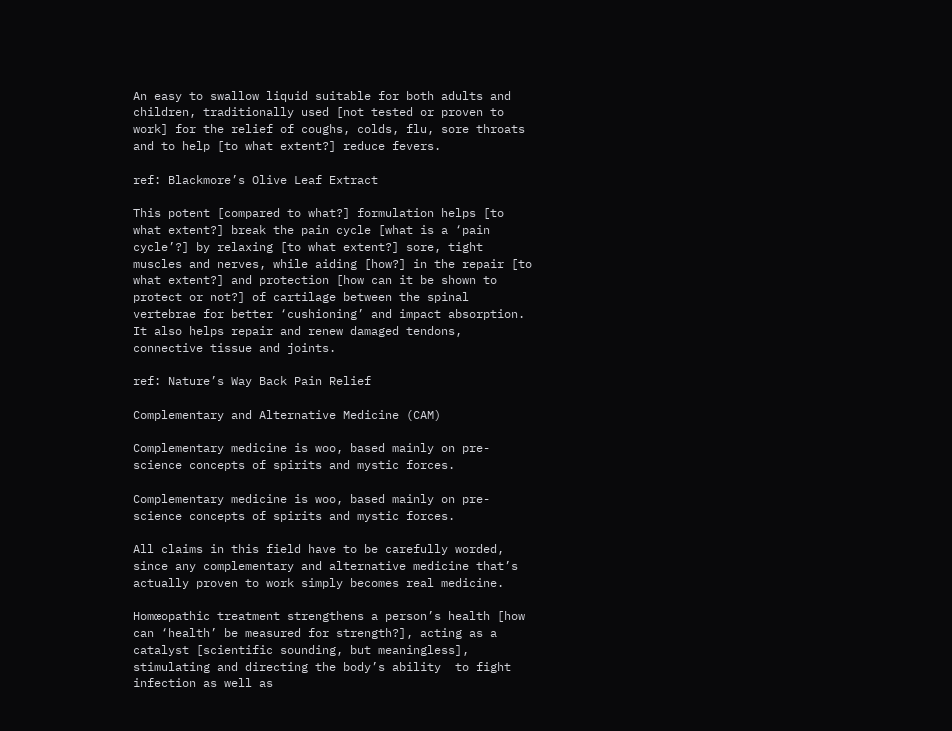An easy to swallow liquid suitable for both adults and children, traditionally used [not tested or proven to work] for the relief of coughs, colds, flu, sore throats and to help [to what extent?] reduce fevers.

ref: Blackmore’s Olive Leaf Extract

This potent [compared to what?] formulation helps [to what extent?] break the pain cycle [what is a ‘pain cycle’?] by relaxing [to what extent?] sore, tight muscles and nerves, while aiding [how?] in the repair [to what extent?] and protection [how can it be shown to protect or not?] of cartilage between the spinal vertebrae for better ‘cushioning’ and impact absorption. It also helps repair and renew damaged tendons, connective tissue and joints.

ref: Nature’s Way Back Pain Relief

Complementary and Alternative Medicine (CAM)

Complementary medicine is woo, based mainly on pre-science concepts of spirits and mystic forces.

Complementary medicine is woo, based mainly on pre-science concepts of spirits and mystic forces.

All claims in this field have to be carefully worded, since any complementary and alternative medicine that’s actually proven to work simply becomes real medicine.

Homœopathic treatment strengthens a person’s health [how can ‘health’ be measured for strength?], acting as a catalyst [scientific sounding, but meaningless], stimulating and directing the body’s ability  to fight infection as well as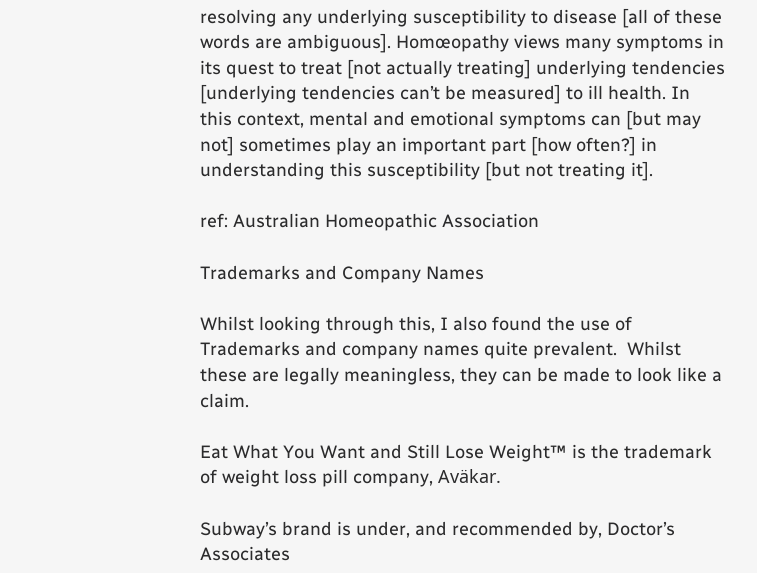resolving any underlying susceptibility to disease [all of these words are ambiguous]. Homœopathy views many symptoms in its quest to treat [not actually treating] underlying tendencies [underlying tendencies can’t be measured] to ill health. In this context, mental and emotional symptoms can [but may not] sometimes play an important part [how often?] in understanding this susceptibility [but not treating it].

ref: Australian Homeopathic Association

Trademarks and Company Names

Whilst looking through this, I also found the use of Trademarks and company names quite prevalent.  Whilst these are legally meaningless, they can be made to look like a claim.

Eat What You Want and Still Lose Weight™ is the trademark of weight loss pill company, Aväkar.

Subway’s brand is under, and recommended by, Doctor’s Associates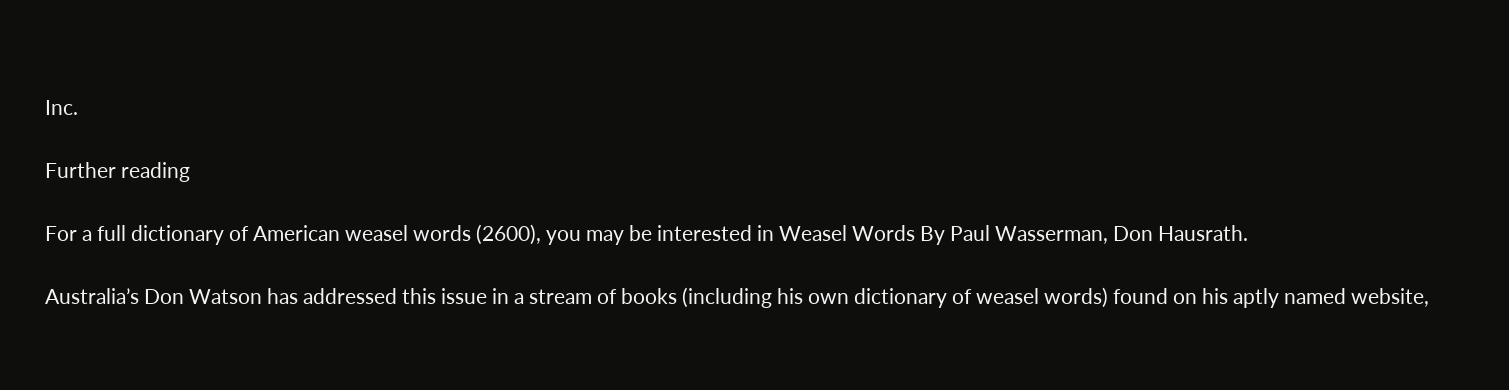Inc.

Further reading

For a full dictionary of American weasel words (2600), you may be interested in Weasel Words By Paul Wasserman, Don Hausrath.

Australia’s Don Watson has addressed this issue in a stream of books (including his own dictionary of weasel words) found on his aptly named website,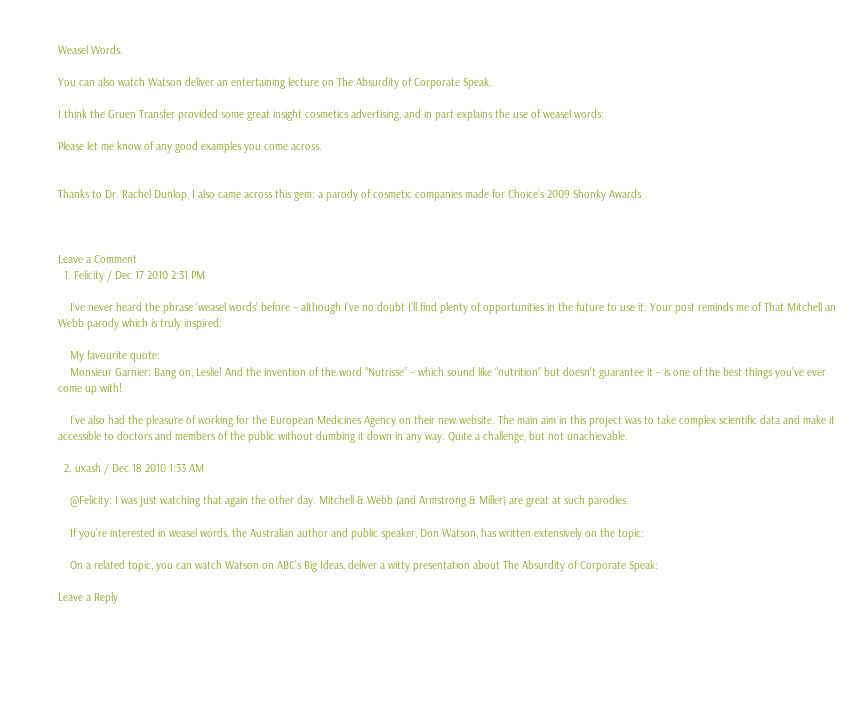Weasel Words.

You can also watch Watson deliver an entertaining lecture on The Absurdity of Corporate Speak.

I think the Gruen Transfer provided some great insight cosmetics advertising, and in part explains the use of weasel words:

Please let me know of any good examples you come across.


Thanks to Dr. Rachel Dunlop, I also came across this gem: a parody of cosmetic companies made for Choice’s 2009 Shonky Awards



Leave a Comment
  1. Felicity / Dec 17 2010 2:31 PM

    I’ve never heard the phrase ‘weasel words’ before – although I’ve no doubt I’ll find plenty of opportunities in the future to use it. Your post reminds me of That Mitchell an Webb parody which is truly inspired:

    My favourite quote:
    Monsieur Garnier: Bang on, Leslie! And the invention of the word “Nutrisse” – which sound like “nutrition” but doesn’t guarantee it – is one of the best things you’ve ever come up with!

    I’ve also had the pleasure of working for the European Medicines Agency on their new website. The main aim in this project was to take complex scientific data and make it accessible to doctors and members of the public without dumbing it down in any way. Quite a challenge, but not unachievable.

  2. uxash / Dec 18 2010 1:33 AM

    @Felicity: I was just watching that again the other day. Mitchell & Webb (and Armstrong & Miller) are great at such parodies.

    If you’re interested in weasel words, the Australian author and public speaker, Don Watson, has written extensively on the topic:

    On a related topic, you can watch Watson on ABC’s Big Ideas, deliver a witty presentation about The Absurdity of Corporate Speak:

Leave a Reply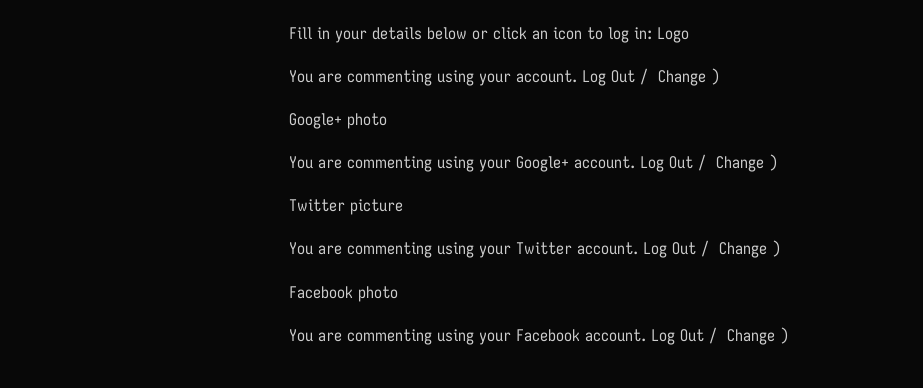Fill in your details below or click an icon to log in: Logo

You are commenting using your account. Log Out /  Change )

Google+ photo

You are commenting using your Google+ account. Log Out /  Change )

Twitter picture

You are commenting using your Twitter account. Log Out /  Change )

Facebook photo

You are commenting using your Facebook account. Log Out /  Change )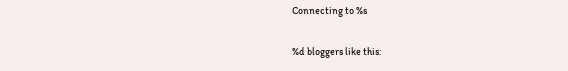Connecting to %s

%d bloggers like this: